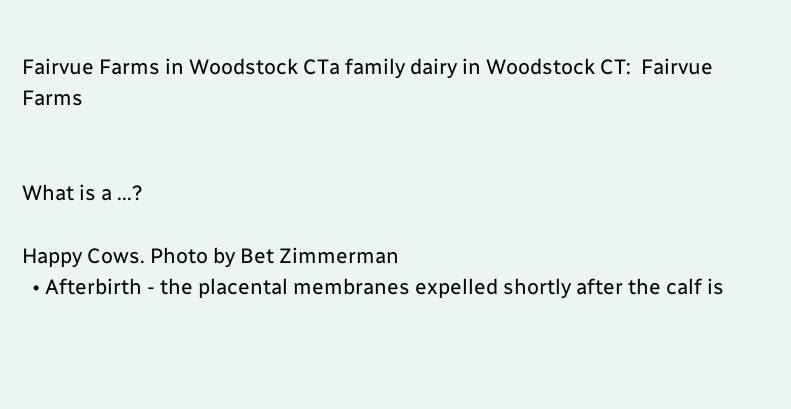Fairvue Farms in Woodstock CTa family dairy in Woodstock CT:  Fairvue Farms


What is a ...?

Happy Cows. Photo by Bet Zimmerman
  • Afterbirth - the placental membranes expelled shortly after the calf is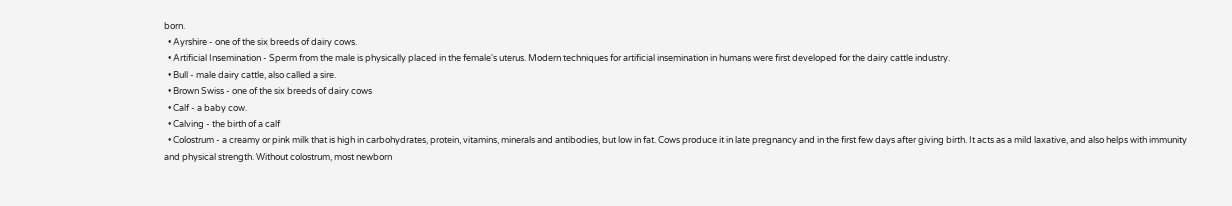born.
  • Ayrshire - one of the six breeds of dairy cows.
  • Artificial Insemination - Sperm from the male is physically placed in the female's uterus. Modern techniques for artificial insemination in humans were first developed for the dairy cattle industry.
  • Bull - male dairy cattle, also called a sire.
  • Brown Swiss - one of the six breeds of dairy cows
  • Calf - a baby cow.
  • Calving - the birth of a calf
  • Colostrum - a creamy or pink milk that is high in carbohydrates, protein, vitamins, minerals and antibodies, but low in fat. Cows produce it in late pregnancy and in the first few days after giving birth. It acts as a mild laxative, and also helps with immunity and physical strength. Without colostrum, most newborn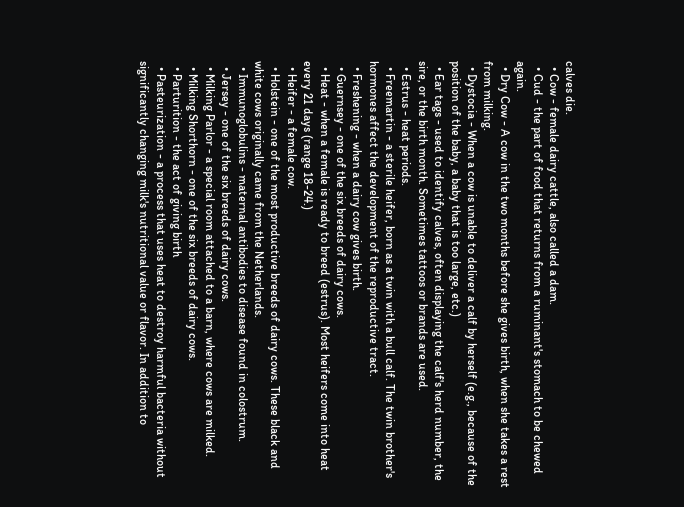calves die.
  • Cow - female dairy cattle, also called a dam.
  • Cud - the part of food that returns from a ruminant's stomach to be chewed again.
  • Dry Cow - A cow in the two months before she gives birth, when she takes a rest from milking.
  • Dystocia - When a cow is unable to deliver a calf by herself (e.g., because of the position of the baby, a baby that is too large, etc.)
  • Ear tags - used to identify calves, often displaying the calf's herd number, the sire, or the birth month. Sometimes tattoos or brands are used.
  • Estrus - heat periods.
  • Freemartin - a sterile heifer, born as a twin with a bull calf. The twin brother's hormones affect the development of the reproductive tract.
  • Freshening - when a dairy cow gives birth.
  • Guernsey - one of the six breeds of dairy cows.
  • Heat - when a female is ready to breed (estrus). Most heifers come into heat every 21 days (range 18-24.)
  • Heifer - a female cow.
  • Holstein - one of the most productive breeds of dairy cows. These black and white cows originally came from the Netherlands.
  • Immunoglobulins - maternal antibodies to disease found in colostrum.
  • Jersey - one of the six breeds of dairy cows.
  • Milking Parlor - a special room attached to a barn, where cows are milked.
  • Milking Shorthorn - one of the six breeds of dairy cows.
  • Parturition - the act of giving birth
  • Pasteurization - a process that uses heat to destroy harmful bacteria without significantly changing milk's nutritional value or flavor. In addition to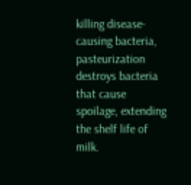killing disease-causing bacteria, pasteurization destroys bacteria that cause spoilage, extending the shelf life of milk.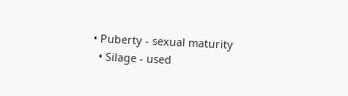• Puberty - sexual maturity
  • Silage - used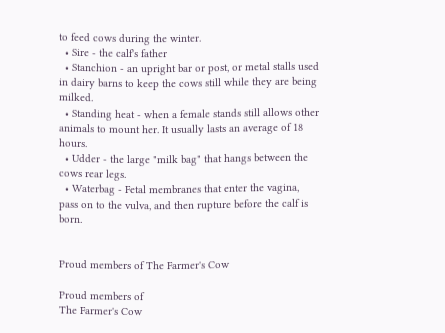to feed cows during the winter.
  • Sire - the calf's father
  • Stanchion - an upright bar or post, or metal stalls used in dairy barns to keep the cows still while they are being milked.
  • Standing heat - when a female stands still allows other animals to mount her. It usually lasts an average of 18 hours.
  • Udder - the large "milk bag" that hangs between the cows rear legs.
  • Waterbag - Fetal membranes that enter the vagina, pass on to the vulva, and then rupture before the calf is born.


Proud members of The Farmer's Cow

Proud members of
The Farmer's Cow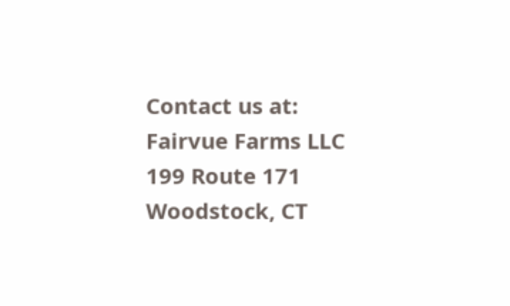Contact us at:
Fairvue Farms LLC
199 Route 171
Woodstock, CT